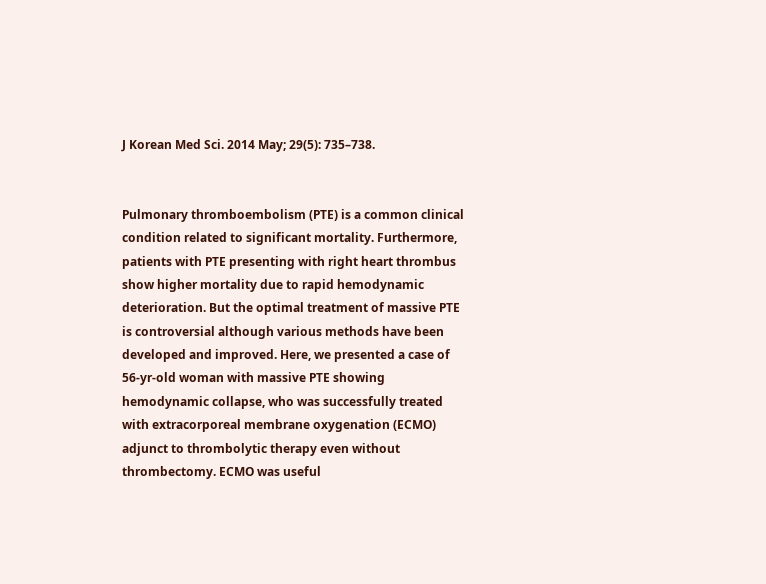J Korean Med Sci. 2014 May; 29(5): 735–738.


Pulmonary thromboembolism (PTE) is a common clinical condition related to significant mortality. Furthermore, patients with PTE presenting with right heart thrombus show higher mortality due to rapid hemodynamic deterioration. But the optimal treatment of massive PTE is controversial although various methods have been developed and improved. Here, we presented a case of 56-yr-old woman with massive PTE showing hemodynamic collapse, who was successfully treated with extracorporeal membrane oxygenation (ECMO) adjunct to thrombolytic therapy even without thrombectomy. ECMO was useful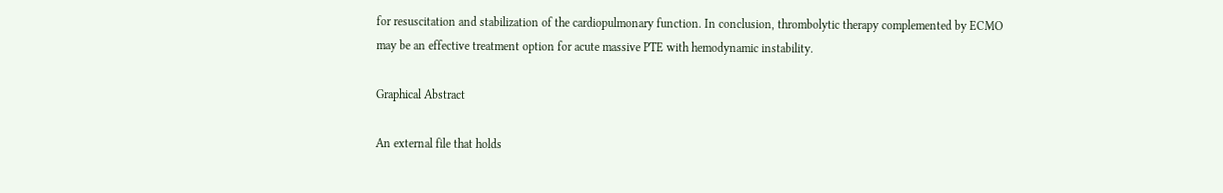for resuscitation and stabilization of the cardiopulmonary function. In conclusion, thrombolytic therapy complemented by ECMO may be an effective treatment option for acute massive PTE with hemodynamic instability.

Graphical Abstract

An external file that holds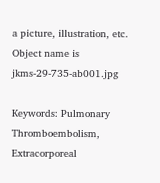a picture, illustration, etc.
Object name is jkms-29-735-ab001.jpg

Keywords: Pulmonary Thromboembolism, Extracorporeal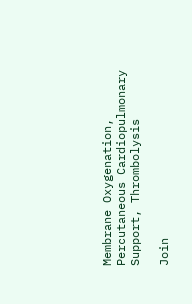Membrane Oxygenation, Percutaneous Cardiopulmonary Support, Thrombolysis

Join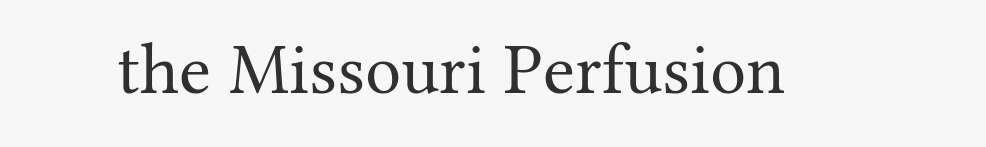the Missouri Perfusion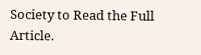Society to Read the Full Article.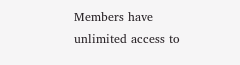Members have unlimited access to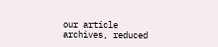our article archives, reduced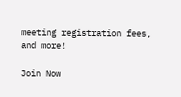meeting registration fees, and more!

Join Now